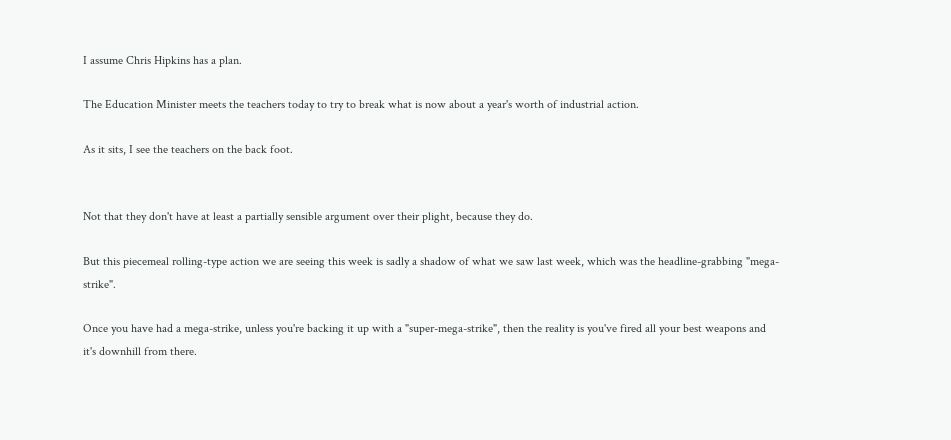I assume Chris Hipkins has a plan.

The Education Minister meets the teachers today to try to break what is now about a year's worth of industrial action.

As it sits, I see the teachers on the back foot.


Not that they don't have at least a partially sensible argument over their plight, because they do.

But this piecemeal rolling-type action we are seeing this week is sadly a shadow of what we saw last week, which was the headline-grabbing "mega-strike".

Once you have had a mega-strike, unless you're backing it up with a "super-mega-strike", then the reality is you've fired all your best weapons and it's downhill from there.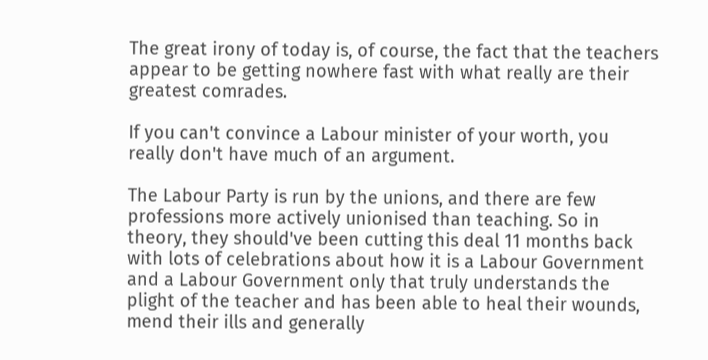The great irony of today is, of course, the fact that the teachers appear to be getting nowhere fast with what really are their greatest comrades.

If you can't convince a Labour minister of your worth, you really don't have much of an argument.

The Labour Party is run by the unions, and there are few professions more actively unionised than teaching. So in theory, they should've been cutting this deal 11 months back with lots of celebrations about how it is a Labour Government and a Labour Government only that truly understands the plight of the teacher and has been able to heal their wounds, mend their ills and generally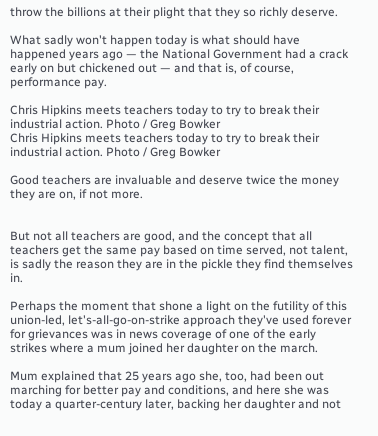throw the billions at their plight that they so richly deserve.

What sadly won't happen today is what should have happened years ago — the National Government had a crack early on but chickened out — and that is, of course, performance pay.

Chris Hipkins meets teachers today to try to break their industrial action. Photo / Greg Bowker
Chris Hipkins meets teachers today to try to break their industrial action. Photo / Greg Bowker

Good teachers are invaluable and deserve twice the money they are on, if not more.


But not all teachers are good, and the concept that all teachers get the same pay based on time served, not talent, is sadly the reason they are in the pickle they find themselves in.

Perhaps the moment that shone a light on the futility of this union-led, let's-all-go-on-strike approach they've used forever for grievances was in news coverage of one of the early strikes where a mum joined her daughter on the march.

Mum explained that 25 years ago she, too, had been out marching for better pay and conditions, and here she was today a quarter-century later, backing her daughter and not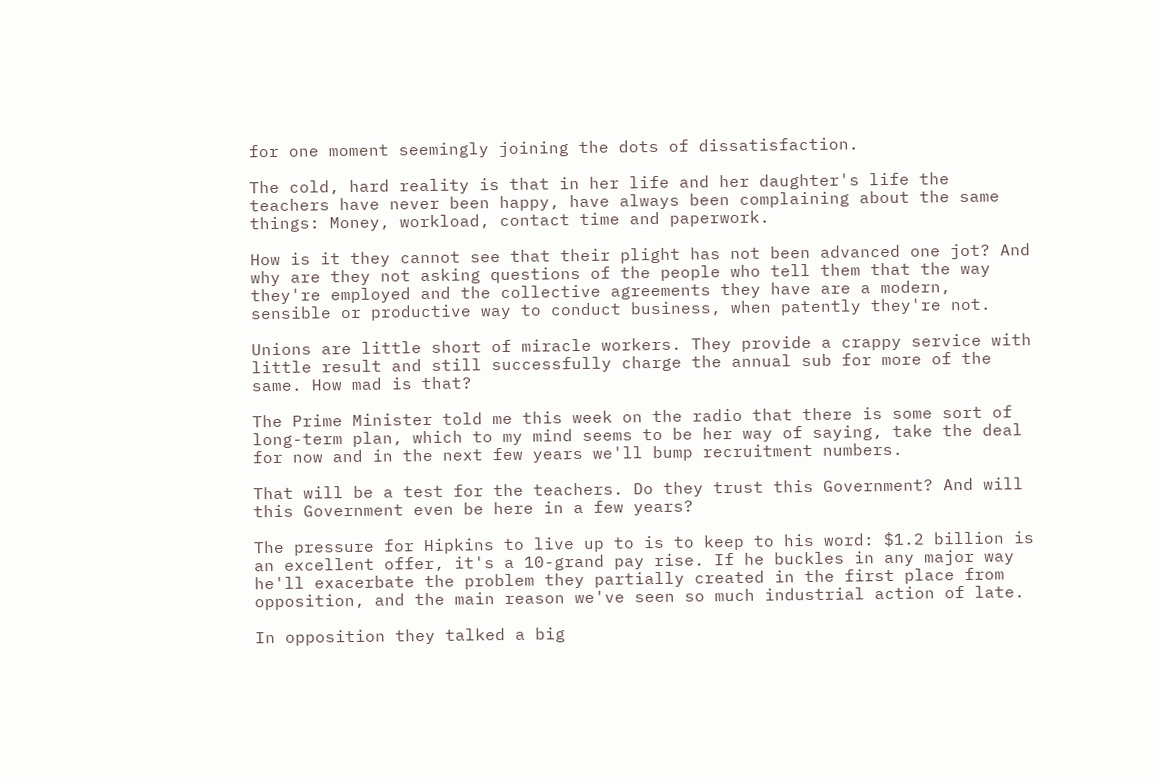for one moment seemingly joining the dots of dissatisfaction.

The cold, hard reality is that in her life and her daughter's life the teachers have never been happy, have always been complaining about the same things: Money, workload, contact time and paperwork.

How is it they cannot see that their plight has not been advanced one jot? And why are they not asking questions of the people who tell them that the way they're employed and the collective agreements they have are a modern, sensible or productive way to conduct business, when patently they're not.

Unions are little short of miracle workers. They provide a crappy service with little result and still successfully charge the annual sub for more of the same. How mad is that?

The Prime Minister told me this week on the radio that there is some sort of long-term plan, which to my mind seems to be her way of saying, take the deal for now and in the next few years we'll bump recruitment numbers.

That will be a test for the teachers. Do they trust this Government? And will this Government even be here in a few years?

The pressure for Hipkins to live up to is to keep to his word: $1.2 billion is an excellent offer, it's a 10-grand pay rise. If he buckles in any major way he'll exacerbate the problem they partially created in the first place from opposition, and the main reason we've seen so much industrial action of late.

In opposition they talked a big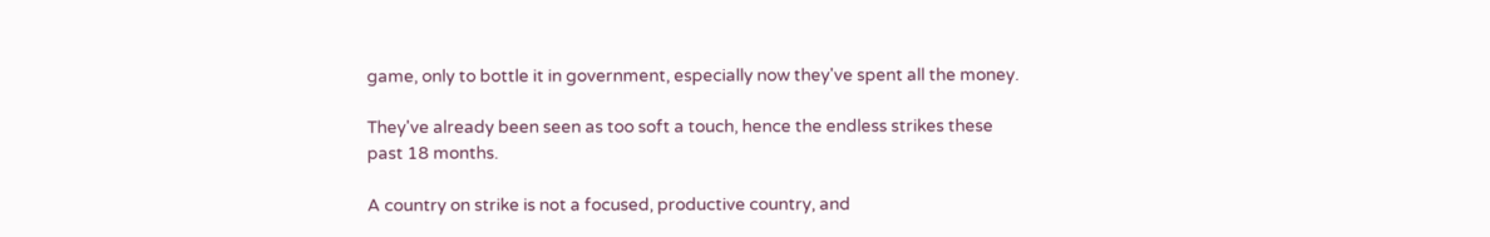game, only to bottle it in government, especially now they've spent all the money.

They've already been seen as too soft a touch, hence the endless strikes these past 18 months.

A country on strike is not a focused, productive country, and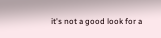it's not a good look for a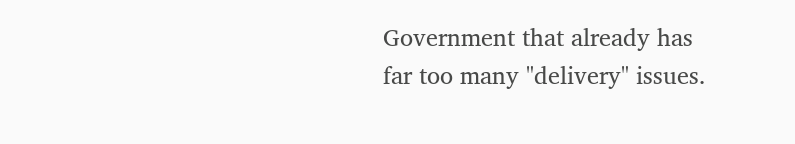Government that already has far too many "delivery" issues.